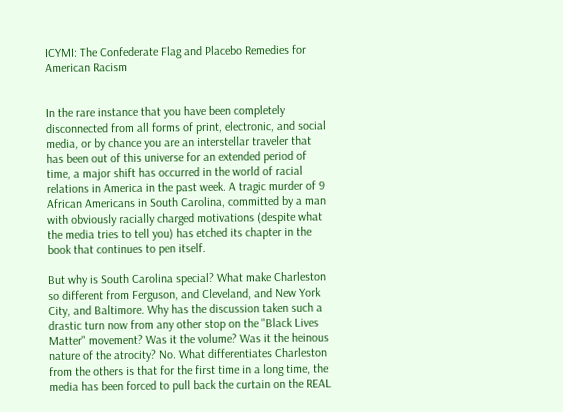ICYMI: The Confederate Flag and Placebo Remedies for American Racism


In the rare instance that you have been completely disconnected from all forms of print, electronic, and social media, or by chance you are an interstellar traveler that has been out of this universe for an extended period of time, a major shift has occurred in the world of racial relations in America in the past week. A tragic murder of 9 African Americans in South Carolina, committed by a man with obviously racially charged motivations (despite what the media tries to tell you) has etched its chapter in the book that continues to pen itself.

But why is South Carolina special? What make Charleston so different from Ferguson, and Cleveland, and New York City, and Baltimore. Why has the discussion taken such a drastic turn now from any other stop on the "Black Lives Matter" movement? Was it the volume? Was it the heinous nature of the atrocity? No. What differentiates Charleston from the others is that for the first time in a long time, the media has been forced to pull back the curtain on the REAL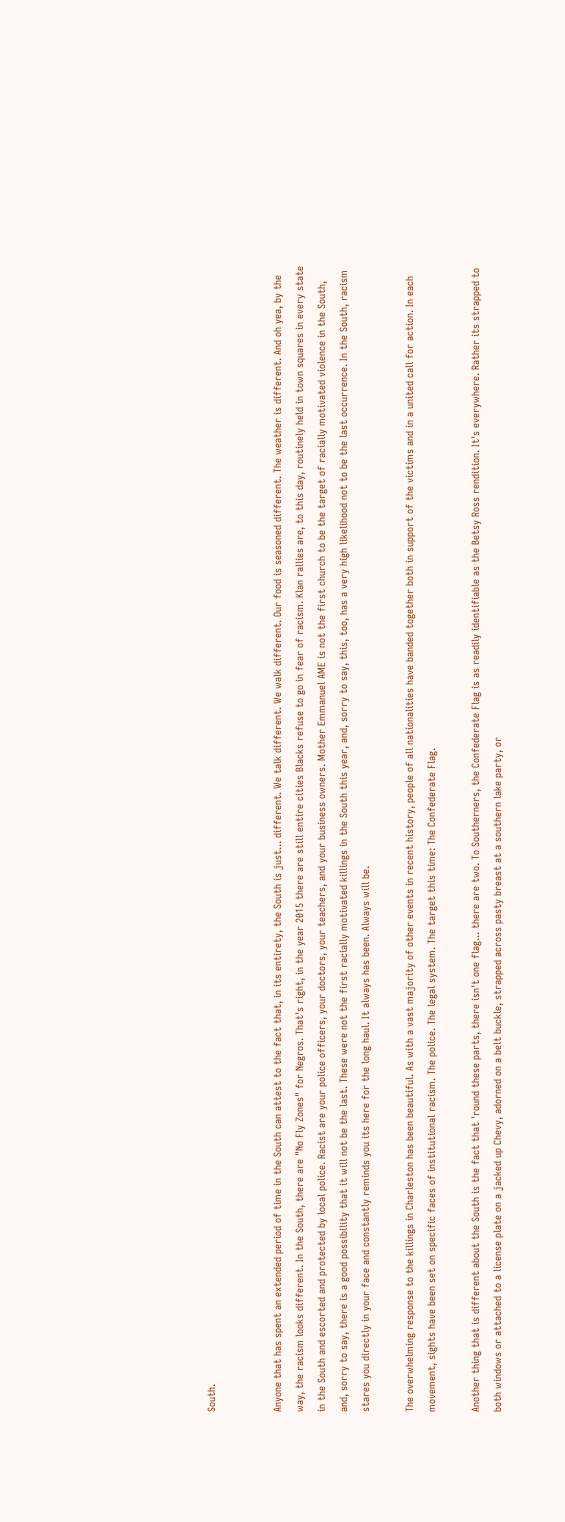South.


Anyone that has spent an extended period of time in the South can attest to the fact that, in its entirety, the South is just... different. We talk different. We walk different. Our food is seasoned different. The weather is different. And oh yea, by the way, the racism looks different. In the South, there are "No Fly Zones" for Negros. That's right, in the year 2015 there are still entire cities Blacks refuse to go in fear of racism. Klan rallies are, to this day, routinely held in town squares in every state in the South and escorted and protected by local police. Racist are your police officers, your doctors, your teachers, and your business owners. Mother Emmanuel AME is not the first church to be the target of racially motivated violence in the South, and, sorry to say, there is a good possibility that it will not be the last. These were not the first racially motivated killings in the South this year, and, sorry to say, this, too, has a very high likelihood not to be the last occurrence. In the South, racism stares you directly in your face and constantly reminds you its here for the long haul. It always has been. Always will be.

The overwhelming response to the killings in Charleston has been beautiful. As with a vast majority of other events in recent history, people of all nationalities have banded together both in support of the victims and in a united call for action. In each movement, sights have been set on specific faces of institutional racism. The police. The legal system. The target this time: The Confederate Flag.

Another thing that is different about the South is the fact that 'round these parts, there isn't one flag... there are two. To Southerners, the Confederate Flag is as readily identifiable as the Betsy Ross rendition. It's everywhere. Rather its strapped to both windows or attached to a license plate on a jacked up Chevy, adorned on a belt buckle, strapped across pasty breast at a southern lake party, or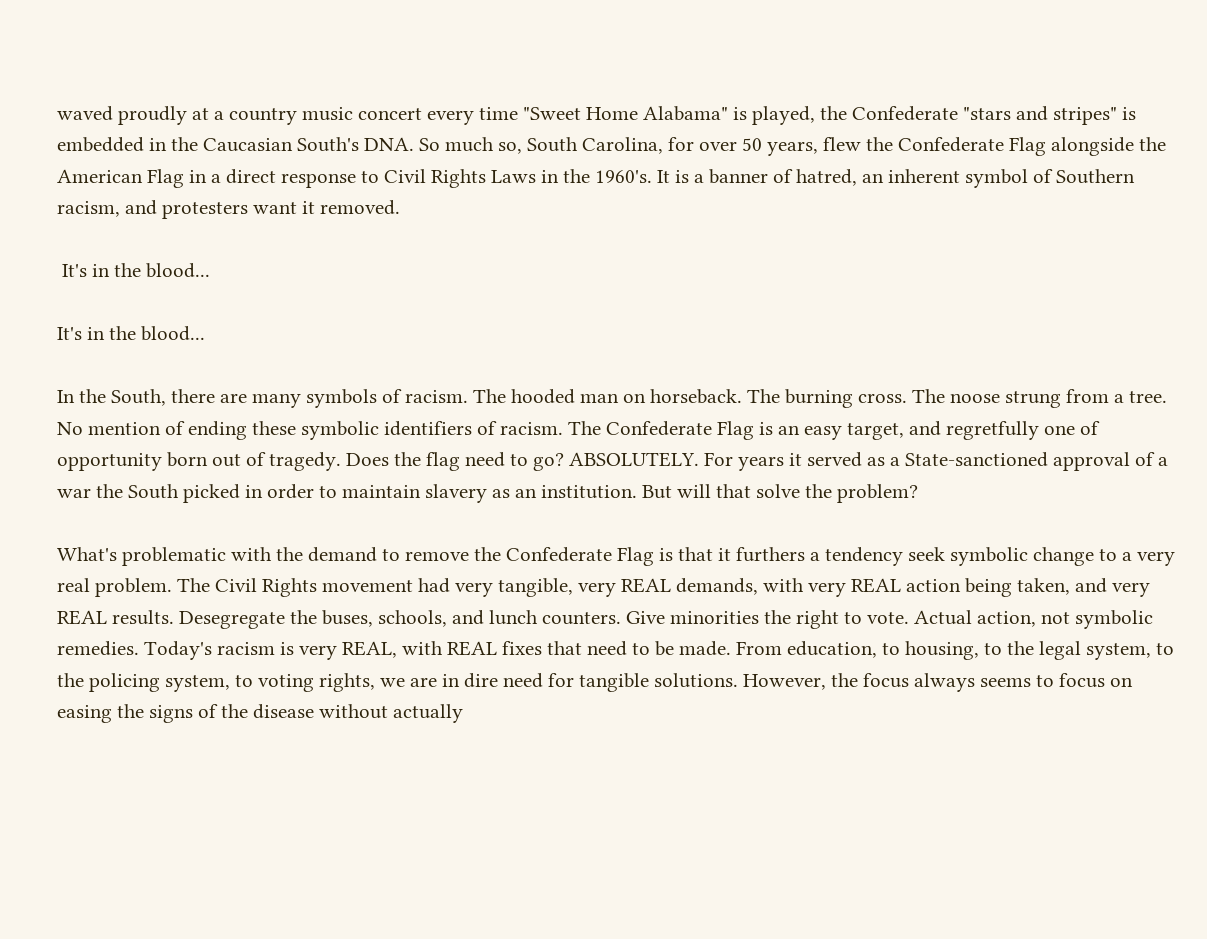waved proudly at a country music concert every time "Sweet Home Alabama" is played, the Confederate "stars and stripes" is embedded in the Caucasian South's DNA. So much so, South Carolina, for over 50 years, flew the Confederate Flag alongside the American Flag in a direct response to Civil Rights Laws in the 1960's. It is a banner of hatred, an inherent symbol of Southern racism, and protesters want it removed.

 It's in the blood...

It's in the blood...

In the South, there are many symbols of racism. The hooded man on horseback. The burning cross. The noose strung from a tree. No mention of ending these symbolic identifiers of racism. The Confederate Flag is an easy target, and regretfully one of opportunity born out of tragedy. Does the flag need to go? ABSOLUTELY. For years it served as a State-sanctioned approval of a war the South picked in order to maintain slavery as an institution. But will that solve the problem?

What's problematic with the demand to remove the Confederate Flag is that it furthers a tendency seek symbolic change to a very real problem. The Civil Rights movement had very tangible, very REAL demands, with very REAL action being taken, and very REAL results. Desegregate the buses, schools, and lunch counters. Give minorities the right to vote. Actual action, not symbolic remedies. Today's racism is very REAL, with REAL fixes that need to be made. From education, to housing, to the legal system, to the policing system, to voting rights, we are in dire need for tangible solutions. However, the focus always seems to focus on easing the signs of the disease without actually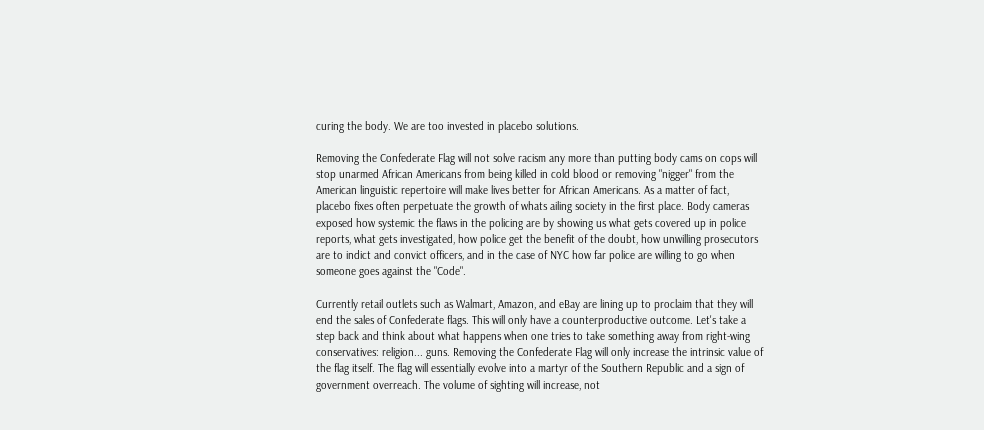curing the body. We are too invested in placebo solutions.

Removing the Confederate Flag will not solve racism any more than putting body cams on cops will stop unarmed African Americans from being killed in cold blood or removing "nigger" from the American linguistic repertoire will make lives better for African Americans. As a matter of fact, placebo fixes often perpetuate the growth of whats ailing society in the first place. Body cameras exposed how systemic the flaws in the policing are by showing us what gets covered up in police reports, what gets investigated, how police get the benefit of the doubt, how unwilling prosecutors are to indict and convict officers, and in the case of NYC how far police are willing to go when someone goes against the "Code".

Currently retail outlets such as Walmart, Amazon, and eBay are lining up to proclaim that they will end the sales of Confederate flags. This will only have a counterproductive outcome. Let's take a step back and think about what happens when one tries to take something away from right-wing conservatives: religion... guns. Removing the Confederate Flag will only increase the intrinsic value of the flag itself. The flag will essentially evolve into a martyr of the Southern Republic and a sign of government overreach. The volume of sighting will increase, not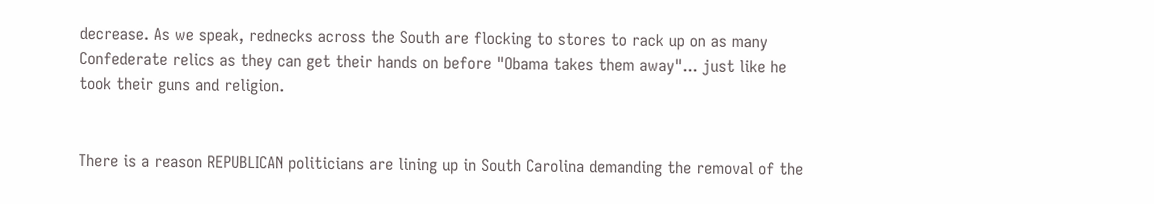decrease. As we speak, rednecks across the South are flocking to stores to rack up on as many Confederate relics as they can get their hands on before "Obama takes them away"... just like he took their guns and religion.


There is a reason REPUBLICAN politicians are lining up in South Carolina demanding the removal of the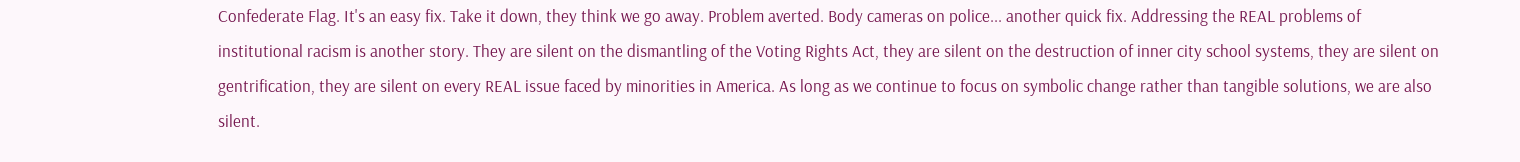Confederate Flag. It's an easy fix. Take it down, they think we go away. Problem averted. Body cameras on police... another quick fix. Addressing the REAL problems of institutional racism is another story. They are silent on the dismantling of the Voting Rights Act, they are silent on the destruction of inner city school systems, they are silent on gentrification, they are silent on every REAL issue faced by minorities in America. As long as we continue to focus on symbolic change rather than tangible solutions, we are also silent.